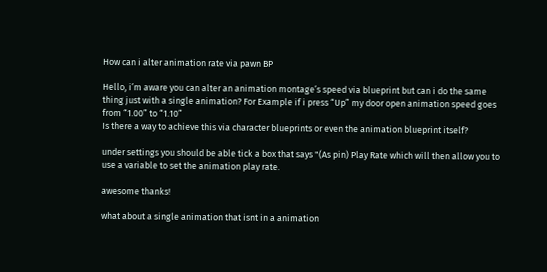How can i alter animation rate via pawn BP

Hello, i’m aware you can alter an animation montage’s speed via blueprint but can i do the same thing just with a single animation? For Example if i press “Up” my door open animation speed goes from “1.00” to “1.10”
Is there a way to achieve this via character blueprints or even the animation blueprint itself?

under settings you should be able tick a box that says "(As pin) Play Rate which will then allow you to use a variable to set the animation play rate.

awesome thanks!

what about a single animation that isnt in a animation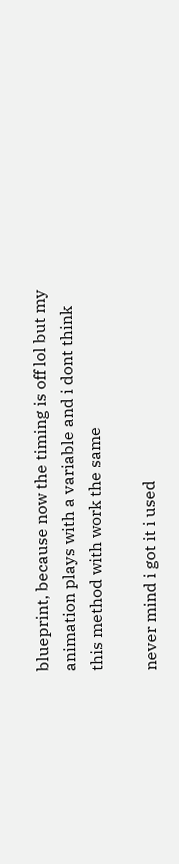blueprint, because now the timing is off lol but my animation plays with a variable and i dont think this method with work the same

never mind i got it i used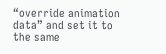“override animation data” and set it to the same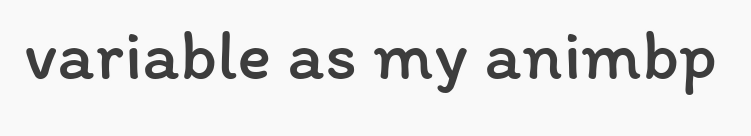variable as my animbp